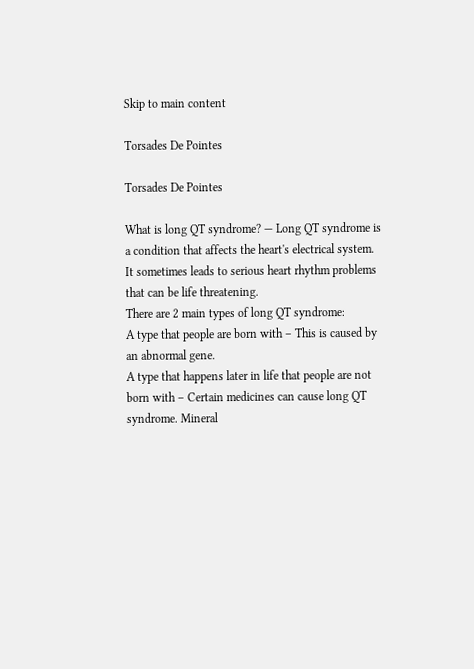Skip to main content

Torsades De Pointes

Torsades De Pointes

What is long QT syndrome? — Long QT syndrome is a condition that affects the heart's electrical system. It sometimes leads to serious heart rhythm problems that can be life threatening.
There are 2 main types of long QT syndrome:
A type that people are born with – This is caused by an abnormal gene.
A type that happens later in life that people are not born with – Certain medicines can cause long QT syndrome. Mineral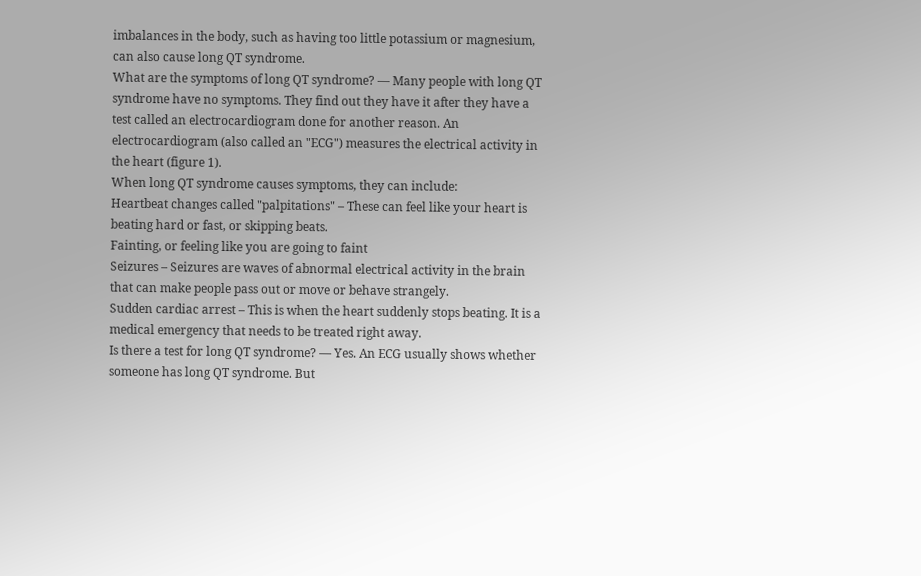imbalances in the body, such as having too little potassium or magnesium, can also cause long QT syndrome.
What are the symptoms of long QT syndrome? — Many people with long QT syndrome have no symptoms. They find out they have it after they have a test called an electrocardiogram done for another reason. An electrocardiogram (also called an "ECG") measures the electrical activity in the heart (figure 1).
When long QT syndrome causes symptoms, they can include:
Heartbeat changes called "palpitations" – These can feel like your heart is beating hard or fast, or skipping beats.
Fainting, or feeling like you are going to faint
Seizures – Seizures are waves of abnormal electrical activity in the brain that can make people pass out or move or behave strangely.
Sudden cardiac arrest – This is when the heart suddenly stops beating. It is a medical emergency that needs to be treated right away.
Is there a test for long QT syndrome? — Yes. An ECG usually shows whether someone has long QT syndrome. But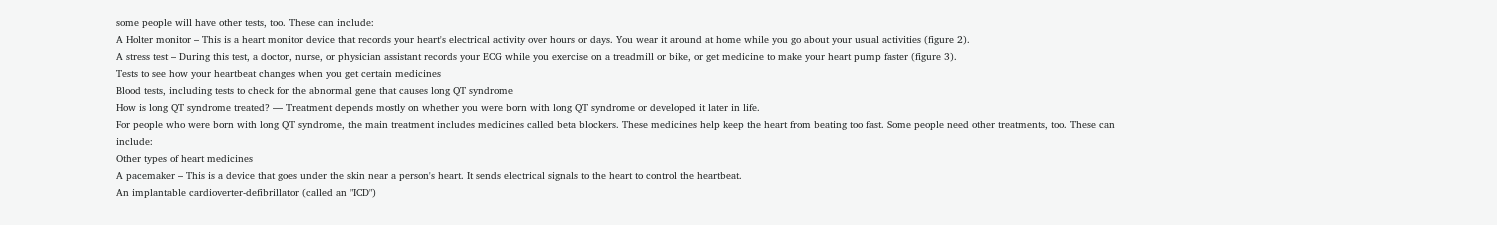some people will have other tests, too. These can include:
A Holter monitor – This is a heart monitor device that records your heart's electrical activity over hours or days. You wear it around at home while you go about your usual activities (figure 2).
A stress test – During this test, a doctor, nurse, or physician assistant records your ECG while you exercise on a treadmill or bike, or get medicine to make your heart pump faster (figure 3).
Tests to see how your heartbeat changes when you get certain medicines
Blood tests, including tests to check for the abnormal gene that causes long QT syndrome
How is long QT syndrome treated? — Treatment depends mostly on whether you were born with long QT syndrome or developed it later in life.
For people who were born with long QT syndrome, the main treatment includes medicines called beta blockers. These medicines help keep the heart from beating too fast. Some people need other treatments, too. These can include:
Other types of heart medicines
A pacemaker – This is a device that goes under the skin near a person's heart. It sends electrical signals to the heart to control the heartbeat.
An implantable cardioverter-defibrillator (called an "ICD")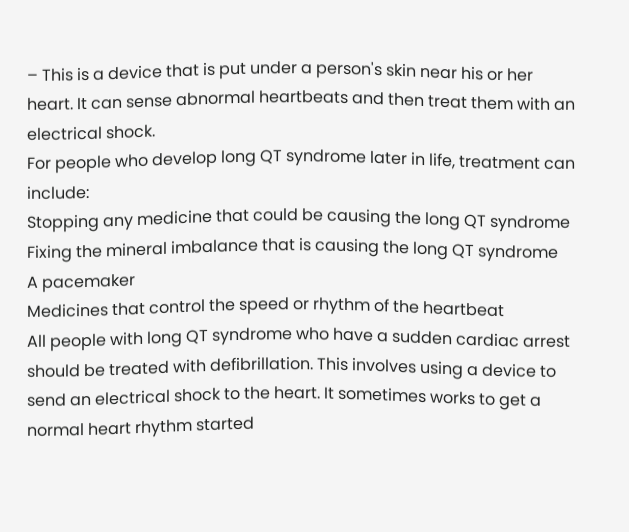– This is a device that is put under a person's skin near his or her heart. It can sense abnormal heartbeats and then treat them with an electrical shock.
For people who develop long QT syndrome later in life, treatment can include:
Stopping any medicine that could be causing the long QT syndrome
Fixing the mineral imbalance that is causing the long QT syndrome
A pacemaker
Medicines that control the speed or rhythm of the heartbeat
All people with long QT syndrome who have a sudden cardiac arrest should be treated with defibrillation. This involves using a device to send an electrical shock to the heart. It sometimes works to get a normal heart rhythm started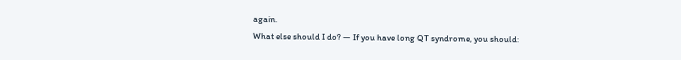again.
What else should I do? — If you have long QT syndrome, you should: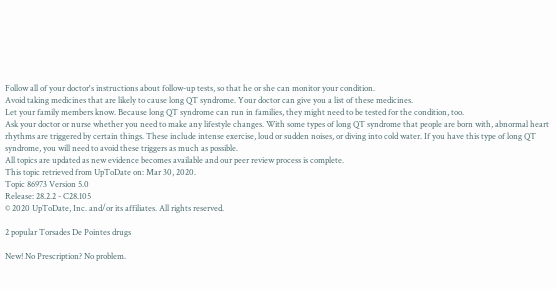Follow all of your doctor's instructions about follow-up tests, so that he or she can monitor your condition.
Avoid taking medicines that are likely to cause long QT syndrome. Your doctor can give you a list of these medicines.
Let your family members know. Because long QT syndrome can run in families, they might need to be tested for the condition, too.
Ask your doctor or nurse whether you need to make any lifestyle changes. With some types of long QT syndrome that people are born with, abnormal heart rhythms are triggered by certain things. These include intense exercise, loud or sudden noises, or diving into cold water. If you have this type of long QT syndrome, you will need to avoid these triggers as much as possible.
All topics are updated as new evidence becomes available and our peer review process is complete.
This topic retrieved from UpToDate on: Mar 30, 2020.
Topic 86973 Version 5.0
Release: 28.2.2 - C28.105
© 2020 UpToDate, Inc. and/or its affiliates. All rights reserved.

2 popular Torsades De Pointes drugs

New! No Prescription? No problem.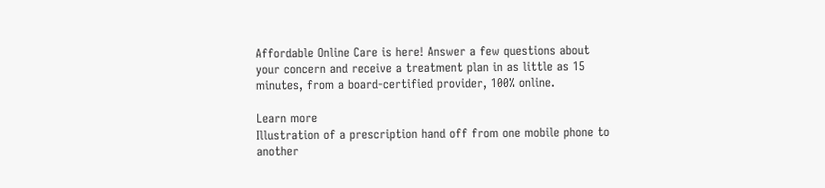Affordable Online Care is here! Answer a few questions about your concern and receive a treatment plan in as little as 15 minutes, from a board-certified provider, 100% online.

Learn more
Illustration of a prescription hand off from one mobile phone to another